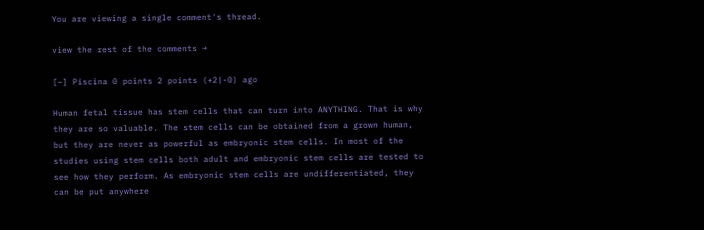You are viewing a single comment's thread.

view the rest of the comments →

[–] Piscina 0 points 2 points (+2|-0) ago

Human fetal tissue has stem cells that can turn into ANYTHING. That is why they are so valuable. The stem cells can be obtained from a grown human, but they are never as powerful as embryonic stem cells. In most of the studies using stem cells both adult and embryonic stem cells are tested to see how they perform. As embryonic stem cells are undifferentiated, they can be put anywhere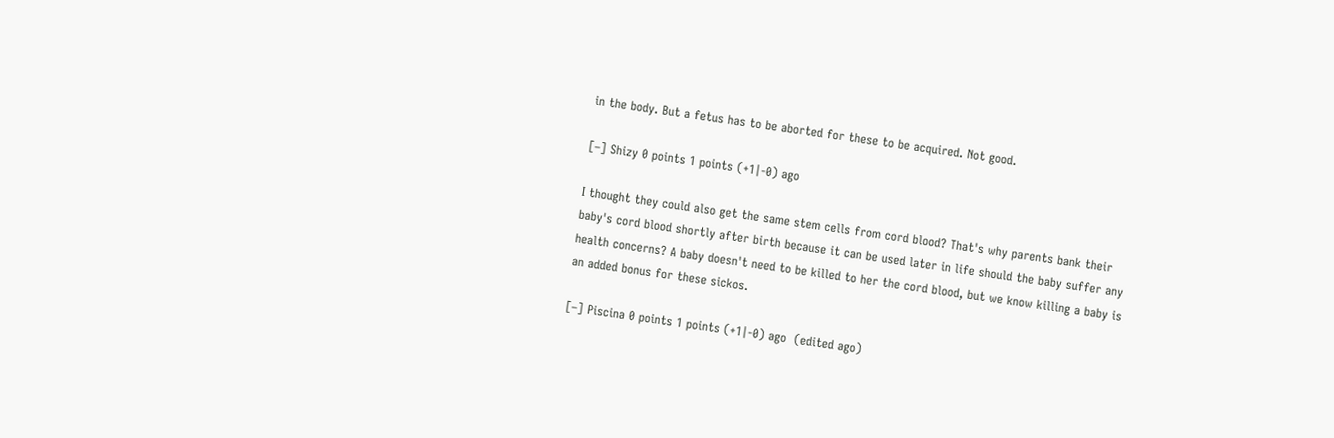in the body. But a fetus has to be aborted for these to be acquired. Not good.

[–] Shizy 0 points 1 points (+1|-0) ago

I thought they could also get the same stem cells from cord blood? That's why parents bank their baby's cord blood shortly after birth because it can be used later in life should the baby suffer any health concerns? A baby doesn't need to be killed to her the cord blood, but we know killing a baby is an added bonus for these sickos.

[–] Piscina 0 points 1 points (+1|-0) ago  (edited ago)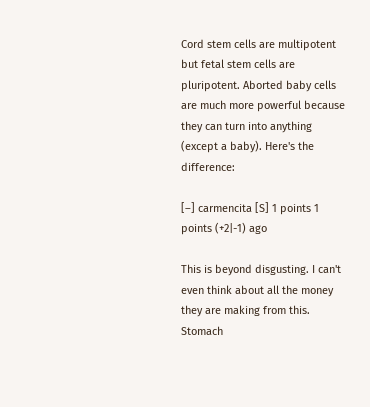Cord stem cells are multipotent but fetal stem cells are pluripotent. Aborted baby cells are much more powerful because they can turn into anything (except a baby). Here's the difference:

[–] carmencita [S] 1 points 1 points (+2|-1) ago

This is beyond disgusting. I can't even think about all the money they are making from this. Stomach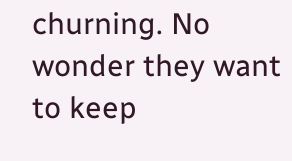churning. No wonder they want to keep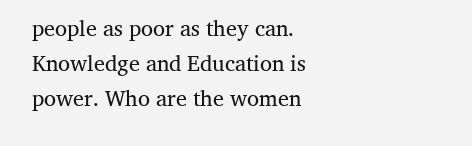people as poor as they can. Knowledge and Education is power. Who are the women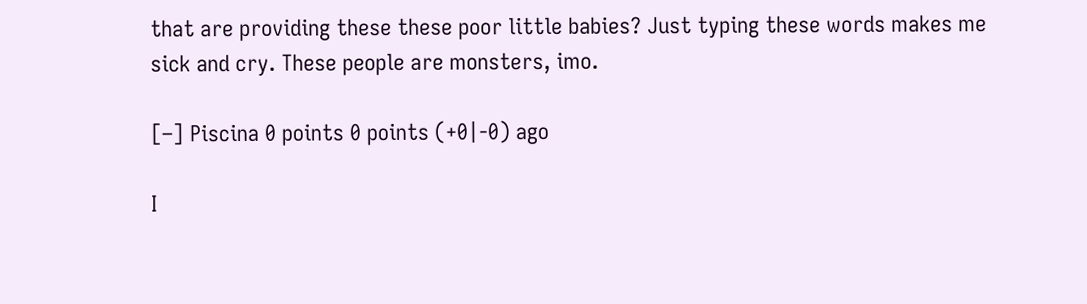that are providing these these poor little babies? Just typing these words makes me sick and cry. These people are monsters, imo.

[–] Piscina 0 points 0 points (+0|-0) ago

I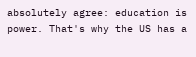absolutely agree: education is power. That's why the US has a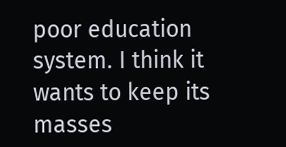poor education system. I think it wants to keep its masses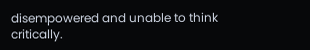disempowered and unable to think critically.